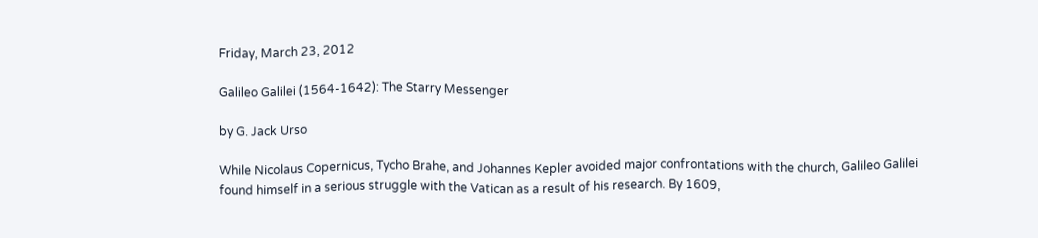Friday, March 23, 2012

Galileo Galilei (1564-1642): The Starry Messenger

by G. Jack Urso

While Nicolaus Copernicus, Tycho Brahe, and Johannes Kepler avoided major confrontations with the church, Galileo Galilei found himself in a serious struggle with the Vatican as a result of his research. By 1609,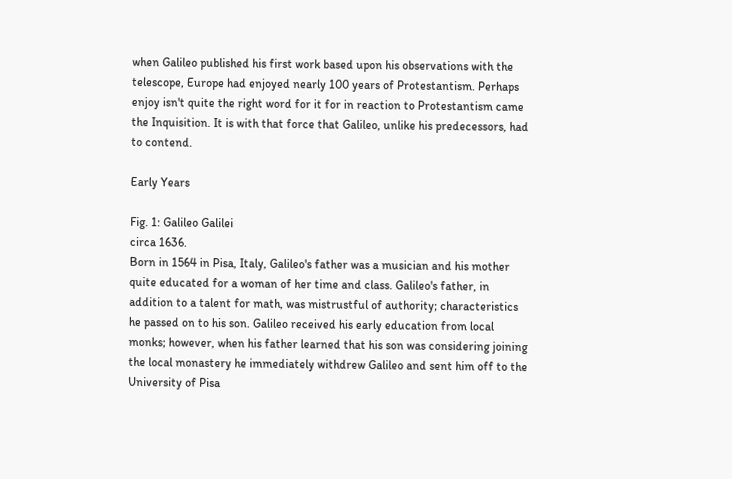when Galileo published his first work based upon his observations with the telescope, Europe had enjoyed nearly 100 years of Protestantism. Perhaps enjoy isn't quite the right word for it for in reaction to Protestantism came the Inquisition. It is with that force that Galileo, unlike his predecessors, had to contend.

Early Years

Fig. 1: Galileo Galilei
circa 1636.
Born in 1564 in Pisa, Italy, Galileo's father was a musician and his mother quite educated for a woman of her time and class. Galileo's father, in addition to a talent for math, was mistrustful of authority; characteristics he passed on to his son. Galileo received his early education from local monks; however, when his father learned that his son was considering joining the local monastery he immediately withdrew Galileo and sent him off to the University of Pisa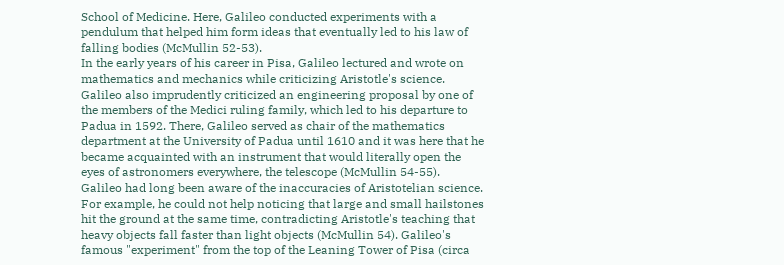School of Medicine. Here, Galileo conducted experiments with a pendulum that helped him form ideas that eventually led to his law of falling bodies (McMullin 52-53).
In the early years of his career in Pisa, Galileo lectured and wrote on mathematics and mechanics while criticizing Aristotle's science. Galileo also imprudently criticized an engineering proposal by one of the members of the Medici ruling family, which led to his departure to Padua in 1592. There, Galileo served as chair of the mathematics department at the University of Padua until 1610 and it was here that he became acquainted with an instrument that would literally open the eyes of astronomers everywhere, the telescope (McMullin 54-55).
Galileo had long been aware of the inaccuracies of Aristotelian science. For example, he could not help noticing that large and small hailstones hit the ground at the same time, contradicting Aristotle's teaching that heavy objects fall faster than light objects (McMullin 54). Galileo's famous "experiment" from the top of the Leaning Tower of Pisa (circa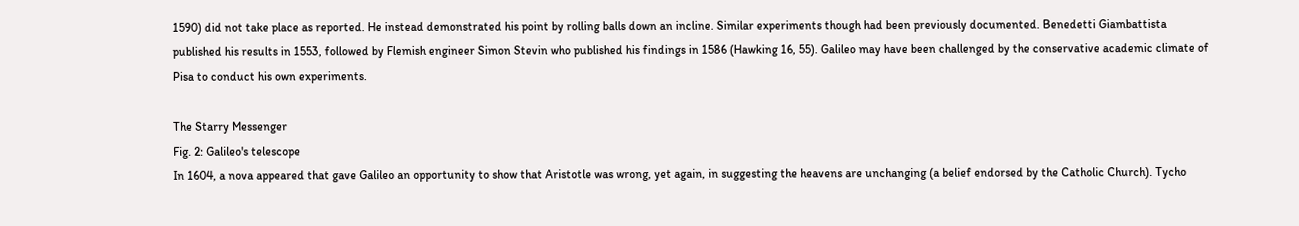1590) did not take place as reported. He instead demonstrated his point by rolling balls down an incline. Similar experiments though had been previously documented. Benedetti Giambattista published his results in 1553, followed by Flemish engineer Simon Stevin who published his findings in 1586 (Hawking 16, 55). Galileo may have been challenged by the conservative academic climate of Pisa to conduct his own experiments.

The Starry Messenger
Fig. 2: Galileo's telescope
In 1604, a nova appeared that gave Galileo an opportunity to show that Aristotle was wrong, yet again, in suggesting the heavens are unchanging (a belief endorsed by the Catholic Church). Tycho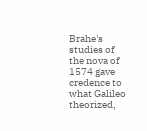Brahe's studies of the nova of 1574 gave credence to what Galileo theorized,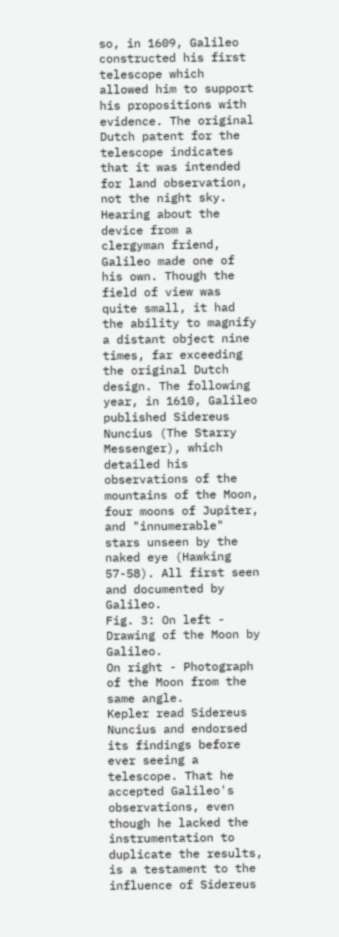so, in 1609, Galileo constructed his first telescope which allowed him to support his propositions with evidence. The original Dutch patent for the telescope indicates that it was intended for land observation, not the night sky. Hearing about the device from a clergyman friend, Galileo made one of his own. Though the field of view was quite small, it had the ability to magnify a distant object nine times, far exceeding the original Dutch design. The following year, in 1610, Galileo published Sidereus Nuncius (The Starry Messenger), which detailed his observations of the mountains of the Moon, four moons of Jupiter, and "innumerable" stars unseen by the naked eye (Hawking 57-58). All first seen and documented by Galileo.
Fig. 3: On left - Drawing of the Moon by Galileo.
On right - Photograph of the Moon from the same angle.
Kepler read Sidereus Nuncius and endorsed its findings before ever seeing a telescope. That he accepted Galileo's observations, even though he lacked the instrumentation to duplicate the results, is a testament to the influence of Sidereus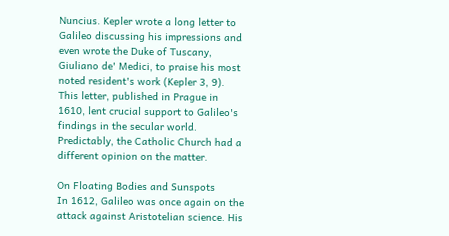Nuncius. Kepler wrote a long letter to Galileo discussing his impressions and even wrote the Duke of Tuscany, Giuliano de' Medici, to praise his most noted resident's work (Kepler 3, 9). This letter, published in Prague in 1610, lent crucial support to Galileo's findings in the secular world. Predictably, the Catholic Church had a different opinion on the matter.

On Floating Bodies and Sunspots
In 1612, Galileo was once again on the attack against Aristotelian science. His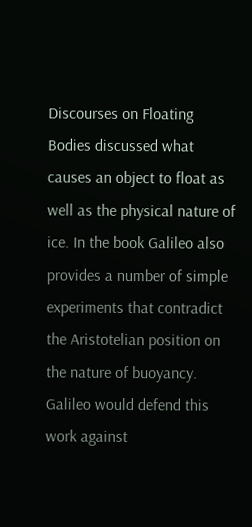Discourses on Floating Bodies discussed what causes an object to float as well as the physical nature of ice. In the book Galileo also provides a number of simple experiments that contradict the Aristotelian position on the nature of buoyancy. Galileo would defend this work against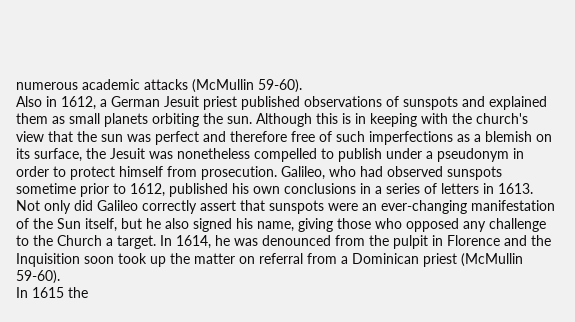numerous academic attacks (McMullin 59-60).
Also in 1612, a German Jesuit priest published observations of sunspots and explained them as small planets orbiting the sun. Although this is in keeping with the church's view that the sun was perfect and therefore free of such imperfections as a blemish on its surface, the Jesuit was nonetheless compelled to publish under a pseudonym in order to protect himself from prosecution. Galileo, who had observed sunspots sometime prior to 1612, published his own conclusions in a series of letters in 1613. Not only did Galileo correctly assert that sunspots were an ever-changing manifestation of the Sun itself, but he also signed his name, giving those who opposed any challenge to the Church a target. In 1614, he was denounced from the pulpit in Florence and the Inquisition soon took up the matter on referral from a Dominican priest (McMullin 59-60).
In 1615 the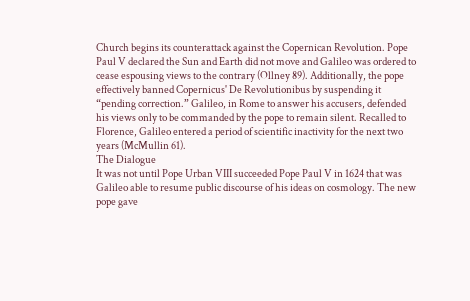Church begins its counterattack against the Copernican Revolution. Pope Paul V declared the Sun and Earth did not move and Galileo was ordered to cease espousing views to the contrary (Ollney 89). Additionally, the pope effectively banned Copernicus' De Revolutionibus by suspending it “pending correction.” Galileo, in Rome to answer his accusers, defended his views only to be commanded by the pope to remain silent. Recalled to Florence, Galileo entered a period of scientific inactivity for the next two years (McMullin 61).
The Dialogue
It was not until Pope Urban VIII succeeded Pope Paul V in 1624 that was Galileo able to resume public discourse of his ideas on cosmology. The new pope gave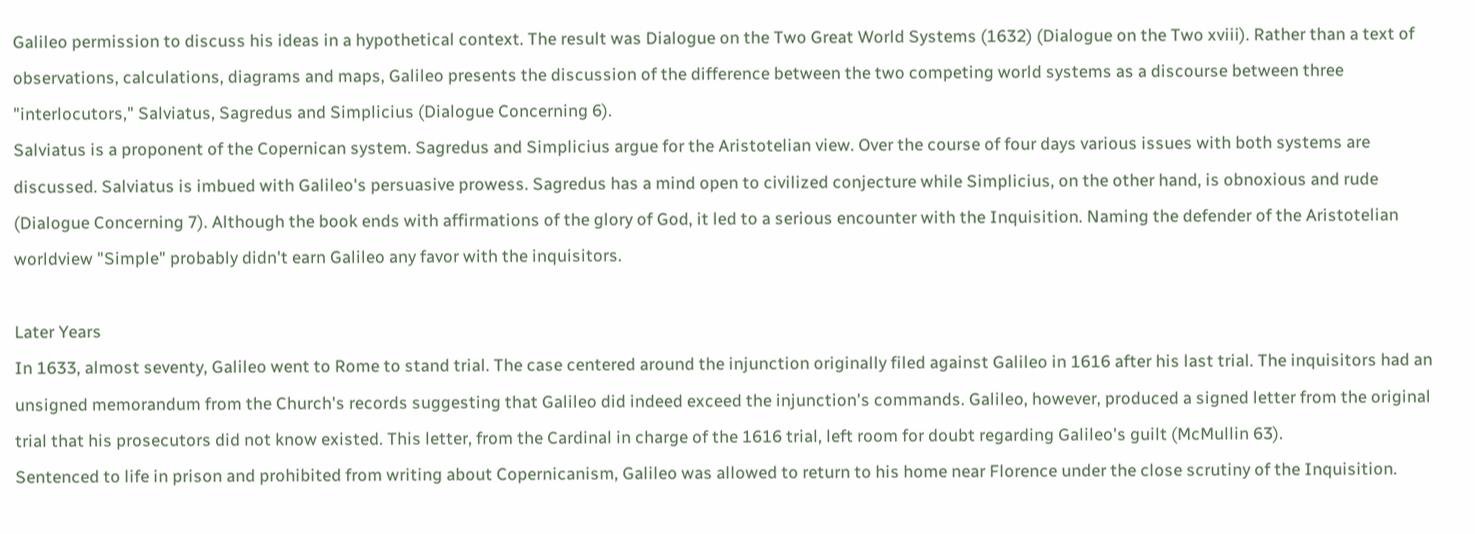Galileo permission to discuss his ideas in a hypothetical context. The result was Dialogue on the Two Great World Systems (1632) (Dialogue on the Two xviii). Rather than a text of observations, calculations, diagrams and maps, Galileo presents the discussion of the difference between the two competing world systems as a discourse between three "interlocutors," Salviatus, Sagredus and Simplicius (Dialogue Concerning 6).
Salviatus is a proponent of the Copernican system. Sagredus and Simplicius argue for the Aristotelian view. Over the course of four days various issues with both systems are discussed. Salviatus is imbued with Galileo's persuasive prowess. Sagredus has a mind open to civilized conjecture while Simplicius, on the other hand, is obnoxious and rude (Dialogue Concerning 7). Although the book ends with affirmations of the glory of God, it led to a serious encounter with the Inquisition. Naming the defender of the Aristotelian worldview "Simple" probably didn't earn Galileo any favor with the inquisitors.

Later Years
In 1633, almost seventy, Galileo went to Rome to stand trial. The case centered around the injunction originally filed against Galileo in 1616 after his last trial. The inquisitors had an unsigned memorandum from the Church's records suggesting that Galileo did indeed exceed the injunction's commands. Galileo, however, produced a signed letter from the original trial that his prosecutors did not know existed. This letter, from the Cardinal in charge of the 1616 trial, left room for doubt regarding Galileo's guilt (McMullin 63).
Sentenced to life in prison and prohibited from writing about Copernicanism, Galileo was allowed to return to his home near Florence under the close scrutiny of the Inquisition.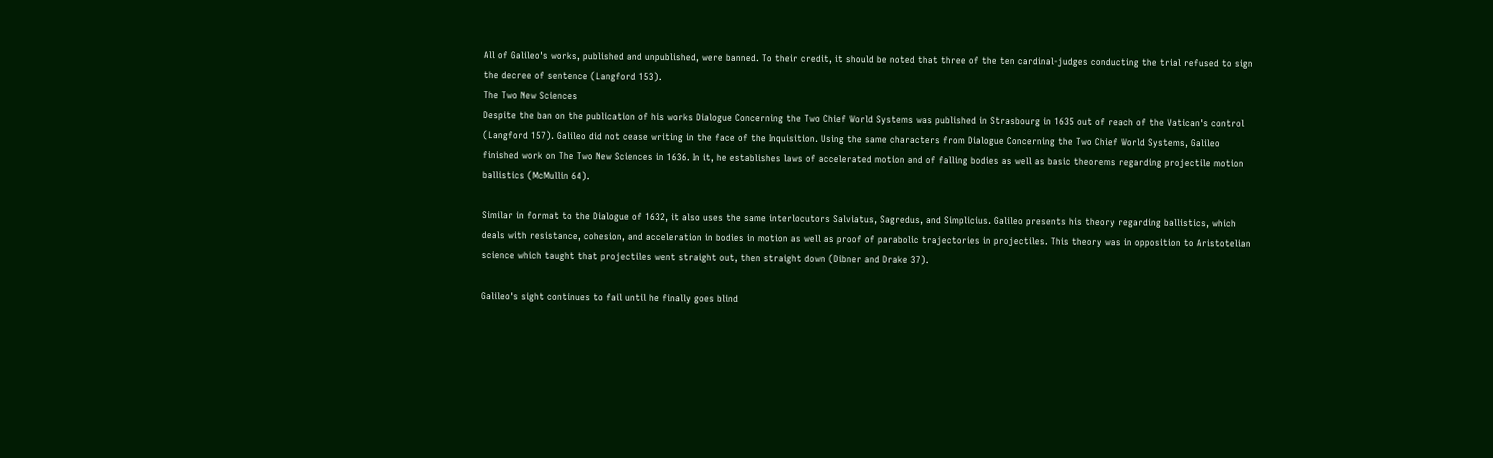All of Galileo's works, published and unpublished, were banned. To their credit, it should be noted that three of the ten cardinal-judges conducting the trial refused to sign the decree of sentence (Langford 153).
The Two New Sciences
Despite the ban on the publication of his works Dialogue Concerning the Two Chief World Systems was published in Strasbourg in 1635 out of reach of the Vatican's control (Langford 157). Galileo did not cease writing in the face of the Inquisition. Using the same characters from Dialogue Concerning the Two Chief World Systems, Galileo finished work on The Two New Sciences in 1636. In it, he establishes laws of accelerated motion and of falling bodies as well as basic theorems regarding projectile motion  ballistics (McMullin 64).

Similar in format to the Dialogue of 1632, it also uses the same interlocutors Salviatus, Sagredus, and Simplicius. Galileo presents his theory regarding ballistics, which deals with resistance, cohesion, and acceleration in bodies in motion as well as proof of parabolic trajectories in projectiles. This theory was in opposition to Aristotelian science which taught that projectiles went straight out, then straight down (Dibner and Drake 37).

Galileo's sight continues to fail until he finally goes blind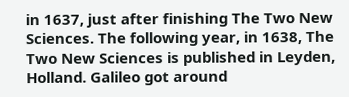in 1637, just after finishing The Two New Sciences. The following year, in 1638, The Two New Sciences is published in Leyden, Holland. Galileo got around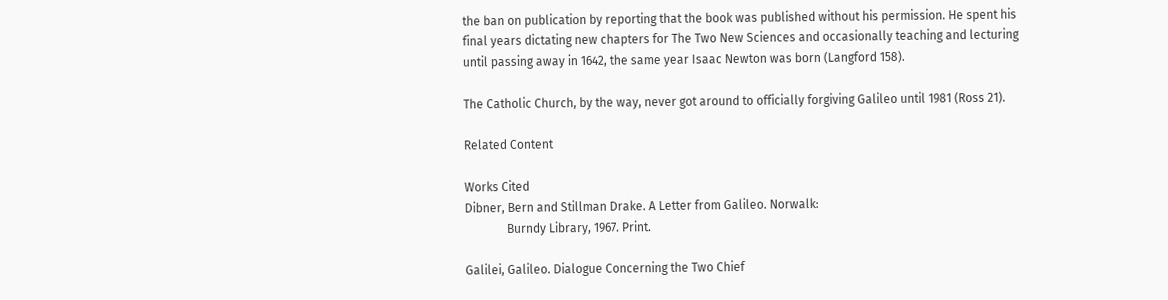the ban on publication by reporting that the book was published without his permission. He spent his final years dictating new chapters for The Two New Sciences and occasionally teaching and lecturing until passing away in 1642, the same year Isaac Newton was born (Langford 158).

The Catholic Church, by the way, never got around to officially forgiving Galileo until 1981 (Ross 21).

Related Content

Works Cited
Dibner, Bern and Stillman Drake. A Letter from Galileo. Norwalk:
              Burndy Library, 1967. Print.

Galilei, Galileo. Dialogue Concerning the Two Chief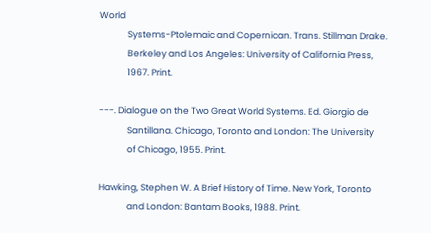World
              Systems-Ptolemaic and Copernican. Trans. Stillman Drake.
              Berkeley and Los Angeles: University of California Press,
              1967. Print.

---. Dialogue on the Two Great World Systems. Ed. Giorgio de
              Santillana. Chicago, Toronto and London: The University
              of Chicago, 1955. Print.

Hawking, Stephen W. A Brief History of Time. New York, Toronto
              and London: Bantam Books, 1988. Print.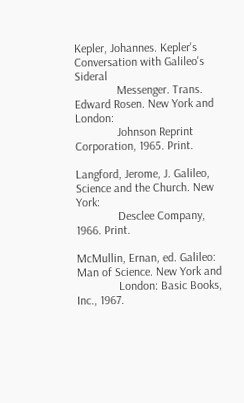Kepler, Johannes. Kepler's Conversation with Galileo's Sideral
              Messenger. Trans. Edward Rosen. New York and London:
              Johnson Reprint Corporation, 1965. Print.

Langford, Jerome, J. Galileo, Science and the Church. New York:
              Desclee Company, 1966. Print.

McMullin, Ernan, ed. Galileo: Man of Science. New York and
              London: Basic Books, Inc., 1967.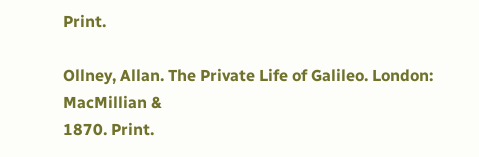Print.

Ollney, Allan. The Private Life of Galileo. London: MacMillian &
1870. Print.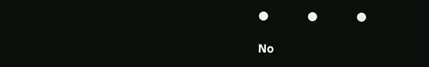●             ●             ●

No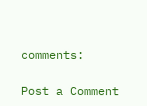comments:

Post a Comment